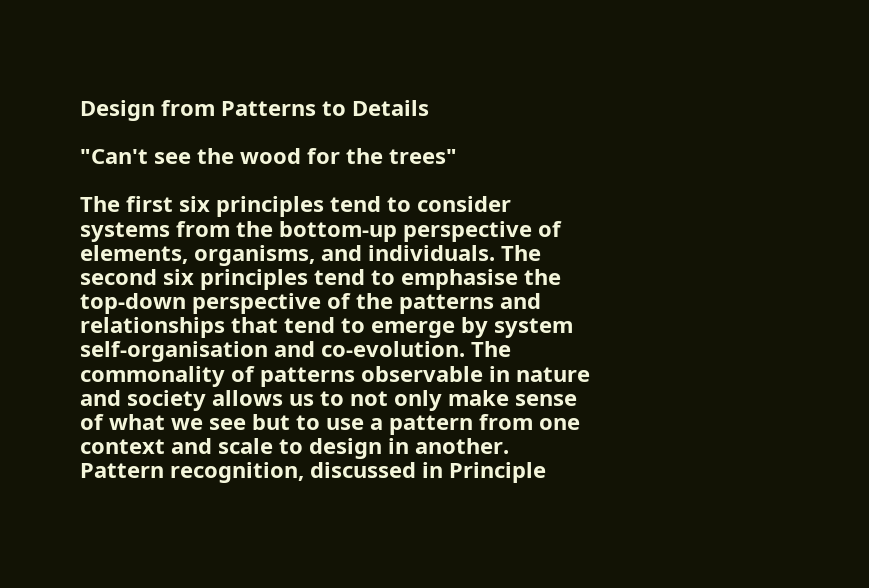Design from Patterns to Details

"Can't see the wood for the trees"

The first six principles tend to consider systems from the bottom-up perspective of elements, organisms, and individuals. The second six principles tend to emphasise the top-down perspective of the patterns and relationships that tend to emerge by system self-organisation and co-evolution. The commonality of patterns observable in nature and society allows us to not only make sense of what we see but to use a pattern from one context and scale to design in another. Pattern recognition, discussed in Principle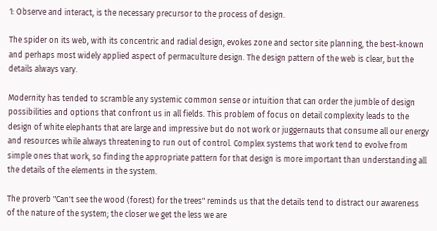1: Observe and interact, is the necessary precursor to the process of design.

The spider on its web, with its concentric and radial design, evokes zone and sector site planning, the best-known and perhaps most widely applied aspect of permaculture design. The design pattern of the web is clear, but the details always vary.

Modernity has tended to scramble any systemic common sense or intuition that can order the jumble of design possibilities and options that confront us in all fields. This problem of focus on detail complexity leads to the design of white elephants that are large and impressive but do not work or juggernauts that consume all our energy and resources while always threatening to run out of control. Complex systems that work tend to evolve from simple ones that work, so finding the appropriate pattern for that design is more important than understanding all the details of the elements in the system.

The proverb "Can't see the wood (forest) for the trees" reminds us that the details tend to distract our awareness of the nature of the system; the closer we get the less we are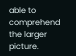able to comprehend the larger picture.